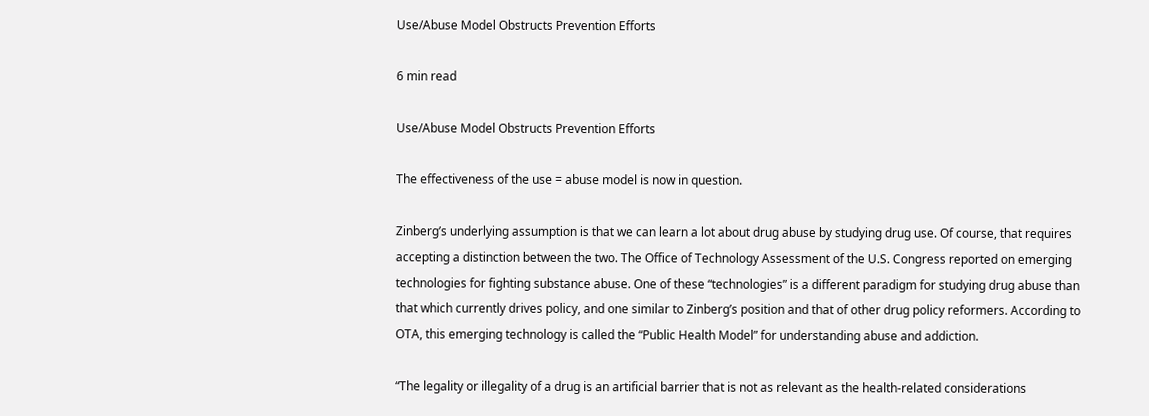Use/Abuse Model Obstructs Prevention Efforts

6 min read

Use/Abuse Model Obstructs Prevention Efforts

The effectiveness of the use = abuse model is now in question.

Zinberg’s underlying assumption is that we can learn a lot about drug abuse by studying drug use. Of course, that requires accepting a distinction between the two. The Office of Technology Assessment of the U.S. Congress reported on emerging technologies for fighting substance abuse. One of these “technologies” is a different paradigm for studying drug abuse than that which currently drives policy, and one similar to Zinberg’s position and that of other drug policy reformers. According to OTA, this emerging technology is called the “Public Health Model” for understanding abuse and addiction.

“The legality or illegality of a drug is an artificial barrier that is not as relevant as the health-related considerations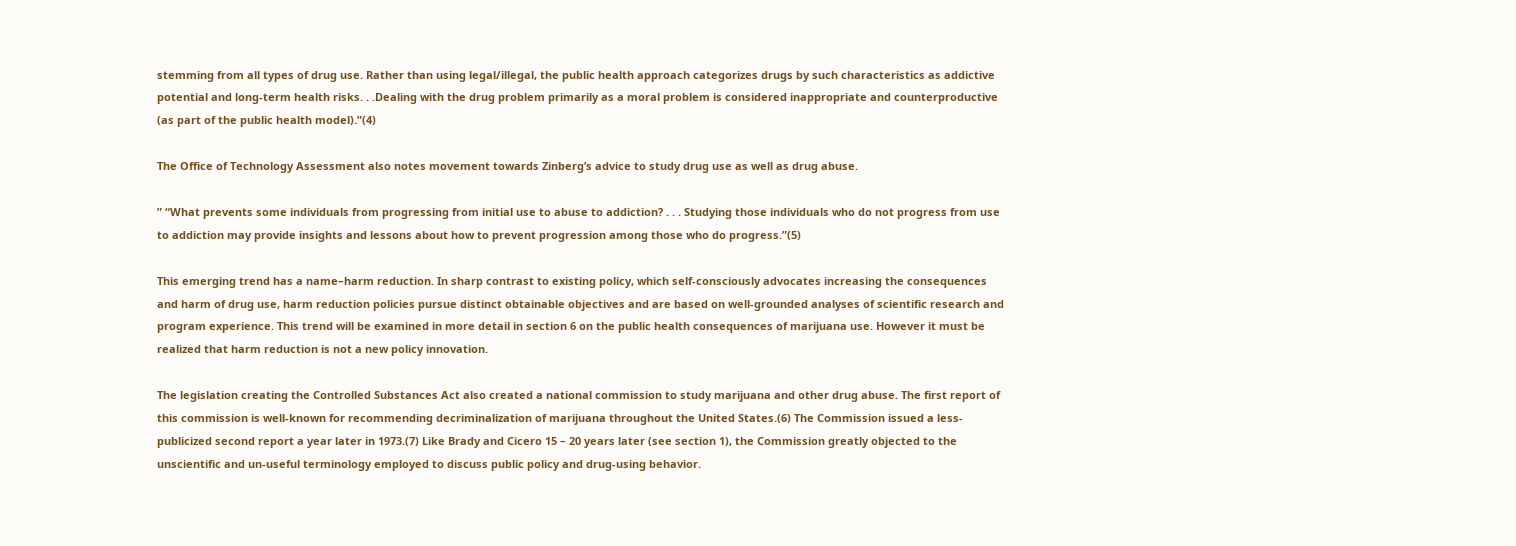stemming from all types of drug use. Rather than using legal/illegal, the public health approach categorizes drugs by such characteristics as addictive potential and long-term health risks. . .Dealing with the drug problem primarily as a moral problem is considered inappropriate and counterproductive (as part of the public health model).”(4)

The Office of Technology Assessment also notes movement towards Zinberg’s advice to study drug use as well as drug abuse.

” “What prevents some individuals from progressing from initial use to abuse to addiction? . . . Studying those individuals who do not progress from use to addiction may provide insights and lessons about how to prevent progression among those who do progress.”(5)

This emerging trend has a name–harm reduction. In sharp contrast to existing policy, which self-consciously advocates increasing the consequences and harm of drug use, harm reduction policies pursue distinct obtainable objectives and are based on well-grounded analyses of scientific research and program experience. This trend will be examined in more detail in section 6 on the public health consequences of marijuana use. However it must be realized that harm reduction is not a new policy innovation.

The legislation creating the Controlled Substances Act also created a national commission to study marijuana and other drug abuse. The first report of this commission is well-known for recommending decriminalization of marijuana throughout the United States.(6) The Commission issued a less-publicized second report a year later in 1973.(7) Like Brady and Cicero 15 – 20 years later (see section 1), the Commission greatly objected to the unscientific and un-useful terminology employed to discuss public policy and drug-using behavior.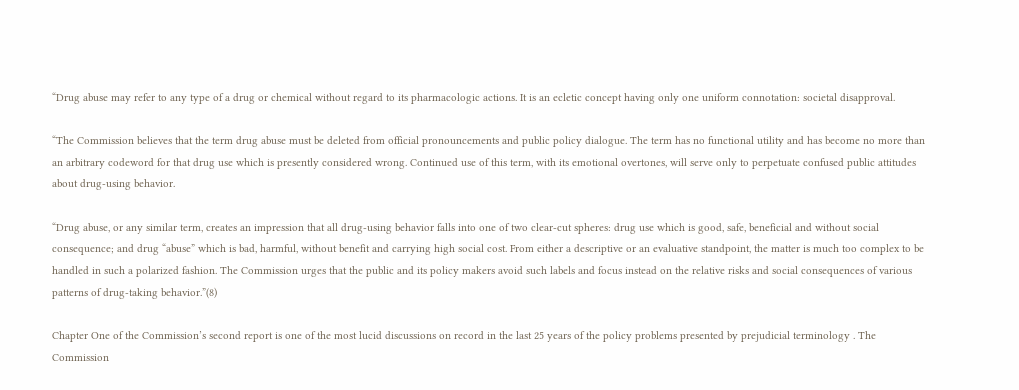“Drug abuse may refer to any type of a drug or chemical without regard to its pharmacologic actions. It is an ecletic concept having only one uniform connotation: societal disapproval.

“The Commission believes that the term drug abuse must be deleted from official pronouncements and public policy dialogue. The term has no functional utility and has become no more than an arbitrary codeword for that drug use which is presently considered wrong. Continued use of this term, with its emotional overtones, will serve only to perpetuate confused public attitudes about drug-using behavior.

“Drug abuse, or any similar term, creates an impression that all drug-using behavior falls into one of two clear-cut spheres: drug use which is good, safe, beneficial and without social consequence; and drug “abuse” which is bad, harmful, without benefit and carrying high social cost. From either a descriptive or an evaluative standpoint, the matter is much too complex to be handled in such a polarized fashion. The Commission urges that the public and its policy makers avoid such labels and focus instead on the relative risks and social consequences of various patterns of drug-taking behavior.”(8)

Chapter One of the Commission’s second report is one of the most lucid discussions on record in the last 25 years of the policy problems presented by prejudicial terminology . The Commission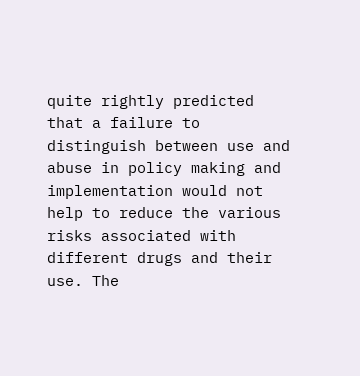quite rightly predicted that a failure to distinguish between use and abuse in policy making and implementation would not help to reduce the various risks associated with different drugs and their use. The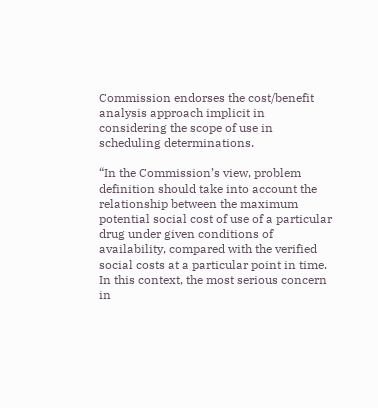Commission endorses the cost/benefit analysis approach implicit in considering the scope of use in scheduling determinations.

“In the Commission’s view, problem definition should take into account the relationship between the maximum potential social cost of use of a particular drug under given conditions of availability, compared with the verified social costs at a particular point in time. In this context, the most serious concern in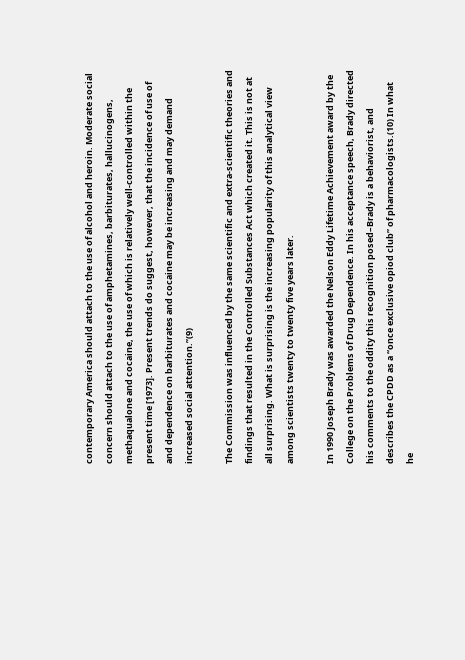contemporary America should attach to the use of alcohol and heroin. Moderate social concern should attach to the use of amphetamines, barbiturates, hallucinogens, methaqualone and cocaine, the use of which is relatively well-controlled within the present time [1973]. Present trends do suggest, however, that the incidence of use of and dependence on barbiturates and cocaine may be increasing and may demand increased social attention.”(9)

The Commission was influenced by the same scientific and extra-scientific theories and findings that resulted in the Controlled Substances Act which created it. This is not at all surprising. What is surprising is the increasing popularity of this analytical view among scientists twenty to twenty five years later.

In 1990 Joseph Brady was awarded the Nelson Eddy Lifetime Achievement award by the College on the Problems of Drug Dependence. In his acceptance speech, Brady directed his comments to the oddity this recognition posed–Brady is a behaviorist, and describes the CPDD as a “once exclusive opiod club” of pharmacologists.(10) In what he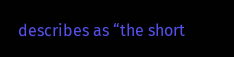describes as “the short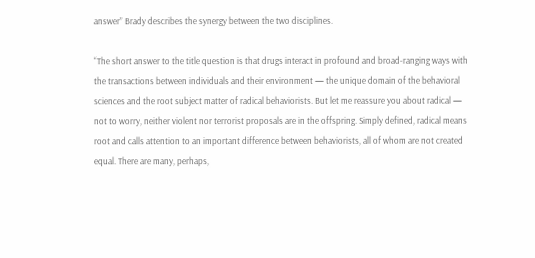answer” Brady describes the synergy between the two disciplines.

“The short answer to the title question is that drugs interact in profound and broad-ranging ways with the transactions between individuals and their environment — the unique domain of the behavioral sciences and the root subject matter of radical behaviorists. But let me reassure you about radical — not to worry, neither violent nor terrorist proposals are in the offspring. Simply defined, radical means root and calls attention to an important difference between behaviorists, all of whom are not created equal. There are many, perhaps,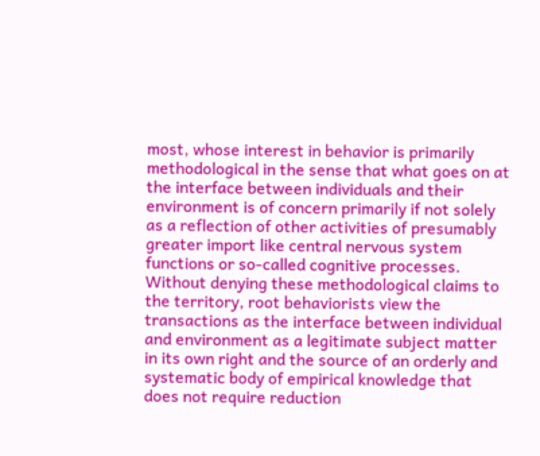most, whose interest in behavior is primarily methodological in the sense that what goes on at the interface between individuals and their environment is of concern primarily if not solely as a reflection of other activities of presumably greater import like central nervous system functions or so-called cognitive processes. Without denying these methodological claims to the territory, root behaviorists view the transactions as the interface between individual and environment as a legitimate subject matter in its own right and the source of an orderly and systematic body of empirical knowledge that does not require reduction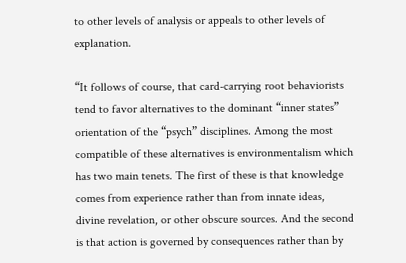to other levels of analysis or appeals to other levels of explanation.

“It follows of course, that card-carrying root behaviorists tend to favor alternatives to the dominant “inner states” orientation of the “psych” disciplines. Among the most compatible of these alternatives is environmentalism which has two main tenets. The first of these is that knowledge comes from experience rather than from innate ideas, divine revelation, or other obscure sources. And the second is that action is governed by consequences rather than by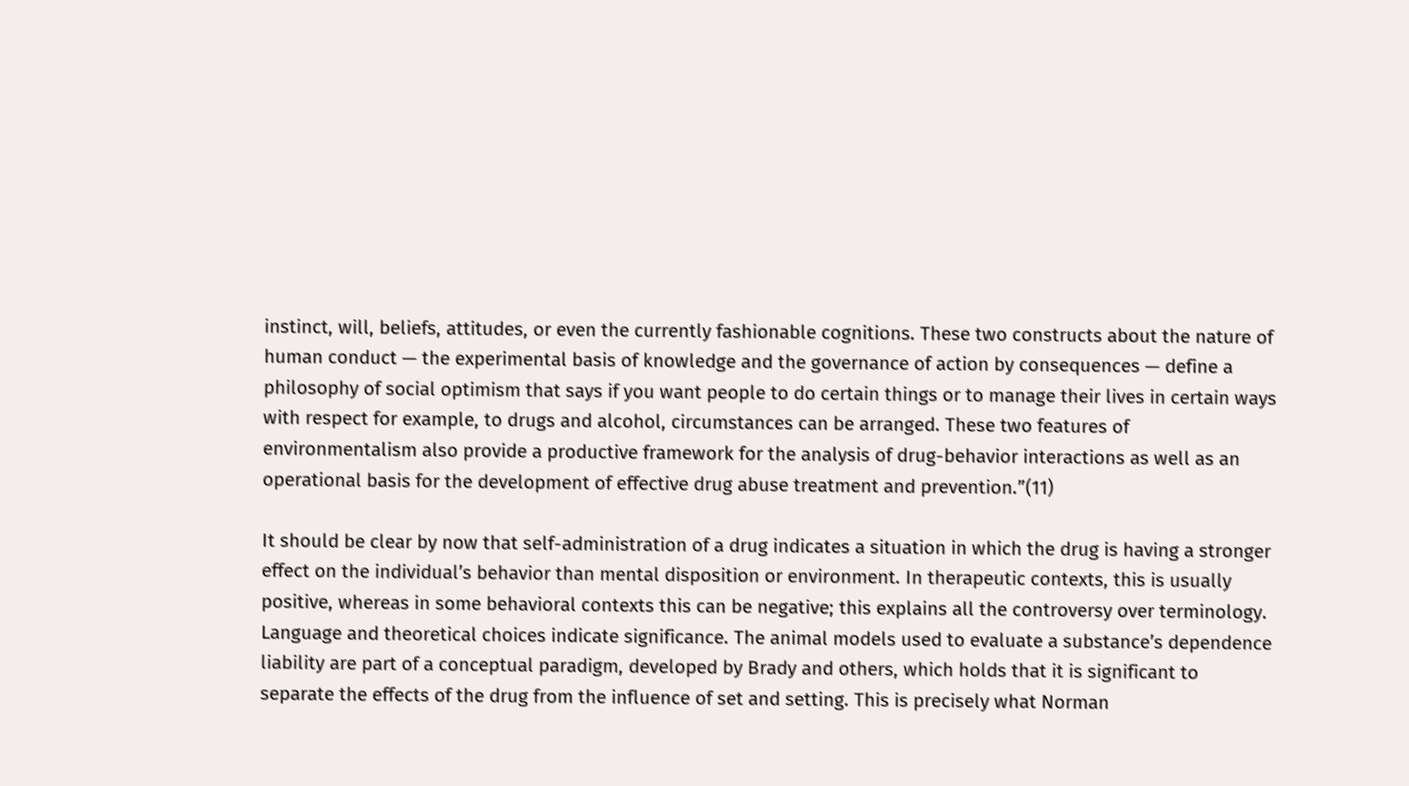instinct, will, beliefs, attitudes, or even the currently fashionable cognitions. These two constructs about the nature of human conduct — the experimental basis of knowledge and the governance of action by consequences — define a philosophy of social optimism that says if you want people to do certain things or to manage their lives in certain ways with respect for example, to drugs and alcohol, circumstances can be arranged. These two features of environmentalism also provide a productive framework for the analysis of drug-behavior interactions as well as an operational basis for the development of effective drug abuse treatment and prevention.”(11)

It should be clear by now that self-administration of a drug indicates a situation in which the drug is having a stronger effect on the individual’s behavior than mental disposition or environment. In therapeutic contexts, this is usually positive, whereas in some behavioral contexts this can be negative; this explains all the controversy over terminology. Language and theoretical choices indicate significance. The animal models used to evaluate a substance’s dependence liability are part of a conceptual paradigm, developed by Brady and others, which holds that it is significant to separate the effects of the drug from the influence of set and setting. This is precisely what Norman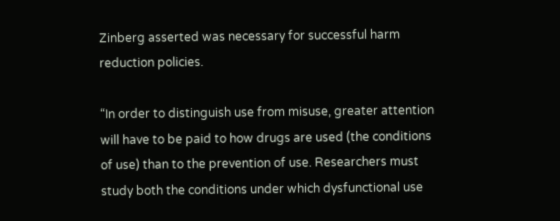Zinberg asserted was necessary for successful harm reduction policies.

“In order to distinguish use from misuse, greater attention will have to be paid to how drugs are used (the conditions of use) than to the prevention of use. Researchers must study both the conditions under which dysfunctional use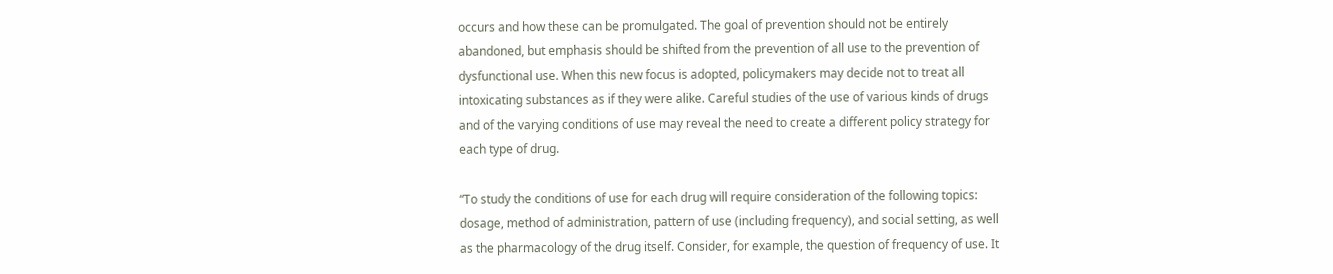occurs and how these can be promulgated. The goal of prevention should not be entirely abandoned, but emphasis should be shifted from the prevention of all use to the prevention of dysfunctional use. When this new focus is adopted, policymakers may decide not to treat all intoxicating substances as if they were alike. Careful studies of the use of various kinds of drugs and of the varying conditions of use may reveal the need to create a different policy strategy for each type of drug.

“To study the conditions of use for each drug will require consideration of the following topics: dosage, method of administration, pattern of use (including frequency), and social setting, as well as the pharmacology of the drug itself. Consider, for example, the question of frequency of use. It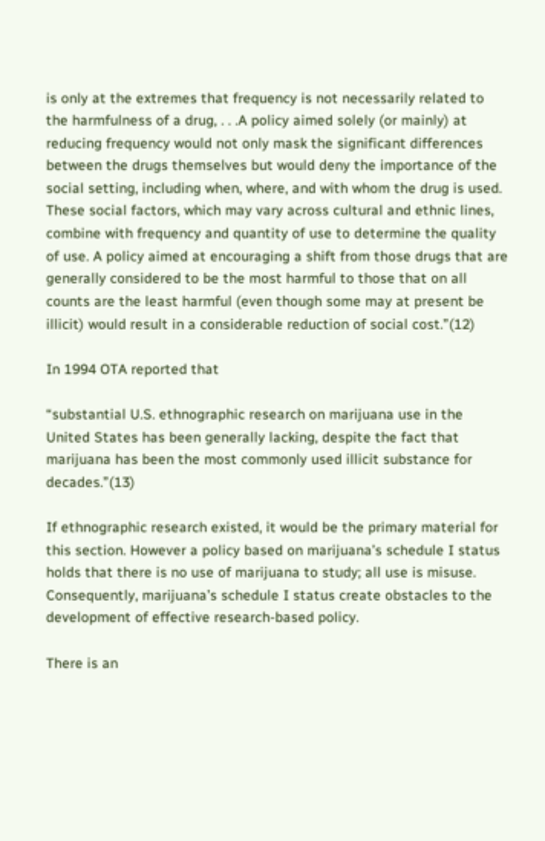is only at the extremes that frequency is not necessarily related to the harmfulness of a drug, . . .A policy aimed solely (or mainly) at reducing frequency would not only mask the significant differences between the drugs themselves but would deny the importance of the social setting, including when, where, and with whom the drug is used. These social factors, which may vary across cultural and ethnic lines, combine with frequency and quantity of use to determine the quality of use. A policy aimed at encouraging a shift from those drugs that are generally considered to be the most harmful to those that on all counts are the least harmful (even though some may at present be illicit) would result in a considerable reduction of social cost.”(12)

In 1994 OTA reported that

“substantial U.S. ethnographic research on marijuana use in the United States has been generally lacking, despite the fact that marijuana has been the most commonly used illicit substance for decades.”(13)

If ethnographic research existed, it would be the primary material for this section. However a policy based on marijuana’s schedule I status holds that there is no use of marijuana to study; all use is misuse. Consequently, marijuana’s schedule I status create obstacles to the development of effective research-based policy.

There is an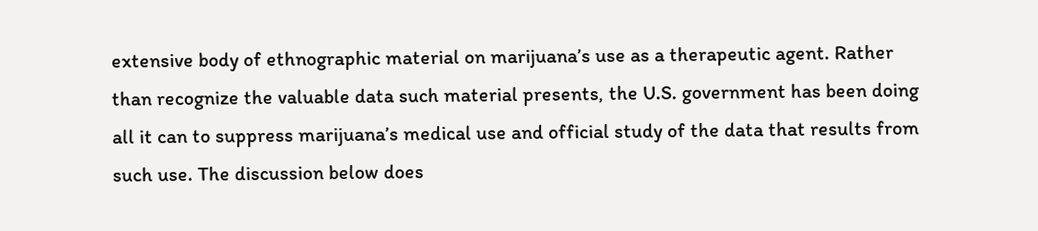extensive body of ethnographic material on marijuana’s use as a therapeutic agent. Rather than recognize the valuable data such material presents, the U.S. government has been doing all it can to suppress marijuana’s medical use and official study of the data that results from such use. The discussion below does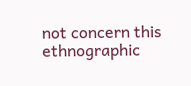not concern this ethnographic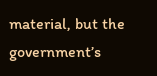material, but the government’s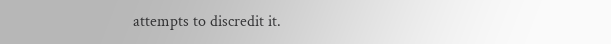attempts to discredit it.